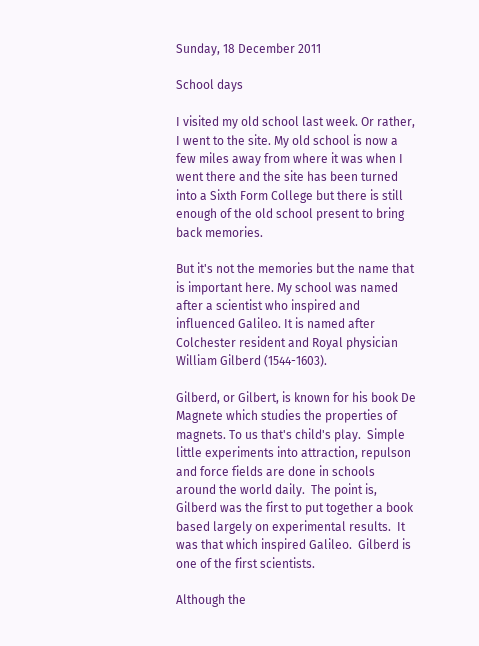Sunday, 18 December 2011

School days

I visited my old school last week. Or rather, I went to the site. My old school is now a few miles away from where it was when I went there and the site has been turned into a Sixth Form College but there is still enough of the old school present to bring back memories.

But it's not the memories but the name that is important here. My school was named after a scientist who inspired and influenced Galileo. It is named after Colchester resident and Royal physician William Gilberd (1544-1603).

Gilberd, or Gilbert, is known for his book De Magnete which studies the properties of magnets. To us that's child's play.  Simple little experiments into attraction, repulson and force fields are done in schools around the world daily.  The point is, Gilberd was the first to put together a book based largely on experimental results.  It was that which inspired Galileo.  Gilberd is one of the first scientists.

Although the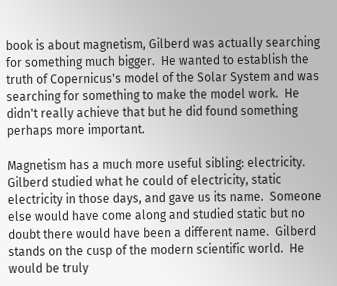book is about magnetism, Gilberd was actually searching for something much bigger.  He wanted to establish the truth of Copernicus's model of the Solar System and was searching for something to make the model work.  He didn't really achieve that but he did found something perhaps more important.

Magnetism has a much more useful sibling: electricity.  Gilberd studied what he could of electricity, static electricity in those days, and gave us its name.  Someone else would have come along and studied static but no doubt there would have been a different name.  Gilberd stands on the cusp of the modern scientific world.  He would be truly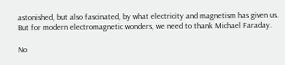astonished, but also fascinated, by what electricity and magnetism has given us.  But for modern electromagnetic wonders, we need to thank Michael Faraday.

No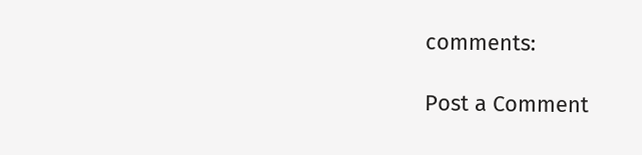comments:

Post a Comment